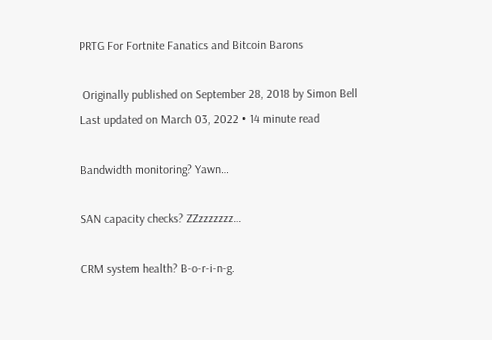PRTG For Fortnite Fanatics and Bitcoin Barons

 Originally published on September 28, 2018 by Simon Bell
Last updated on March 03, 2022 • 14 minute read

Bandwidth monitoring? Yawn…

SAN capacity checks? ZZzzzzzzz…

CRM system health? B-o-r-i-n-g.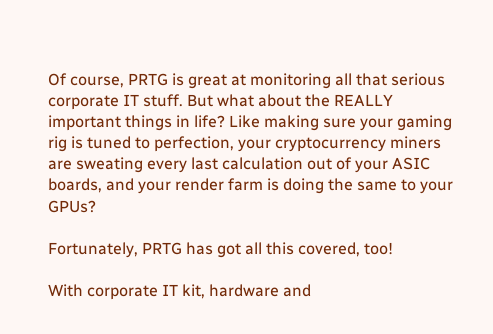Of course, PRTG is great at monitoring all that serious corporate IT stuff. But what about the REALLY important things in life? Like making sure your gaming rig is tuned to perfection, your cryptocurrency miners are sweating every last calculation out of your ASIC boards, and your render farm is doing the same to your GPUs?

Fortunately, PRTG has got all this covered, too!

With corporate IT kit, hardware and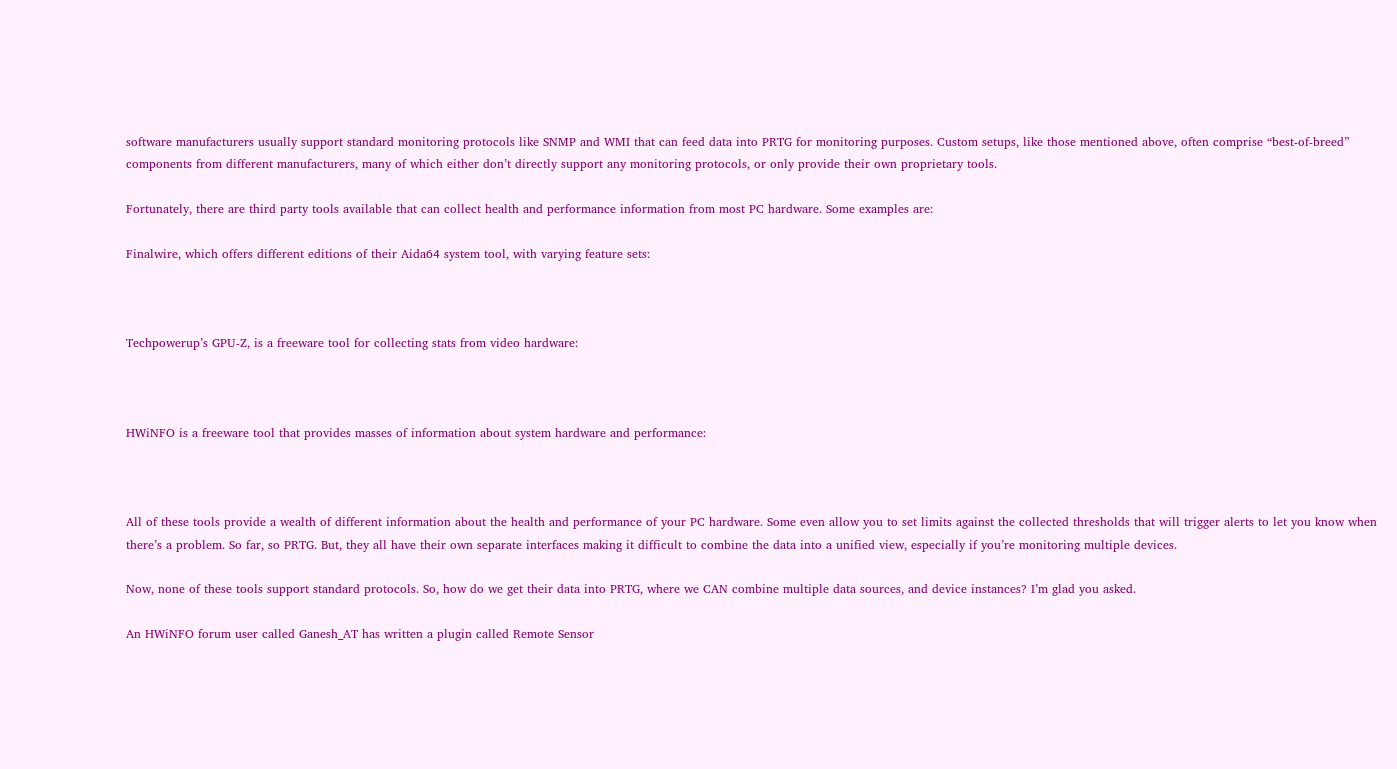software manufacturers usually support standard monitoring protocols like SNMP and WMI that can feed data into PRTG for monitoring purposes. Custom setups, like those mentioned above, often comprise “best-of-breed” components from different manufacturers, many of which either don’t directly support any monitoring protocols, or only provide their own proprietary tools.

Fortunately, there are third party tools available that can collect health and performance information from most PC hardware. Some examples are:

Finalwire, which offers different editions of their Aida64 system tool, with varying feature sets:



Techpowerup’s GPU-Z, is a freeware tool for collecting stats from video hardware:



HWiNFO is a freeware tool that provides masses of information about system hardware and performance:



All of these tools provide a wealth of different information about the health and performance of your PC hardware. Some even allow you to set limits against the collected thresholds that will trigger alerts to let you know when there’s a problem. So far, so PRTG. But, they all have their own separate interfaces making it difficult to combine the data into a unified view, especially if you’re monitoring multiple devices.

Now, none of these tools support standard protocols. So, how do we get their data into PRTG, where we CAN combine multiple data sources, and device instances? I’m glad you asked.

An HWiNFO forum user called Ganesh_AT has written a plugin called Remote Sensor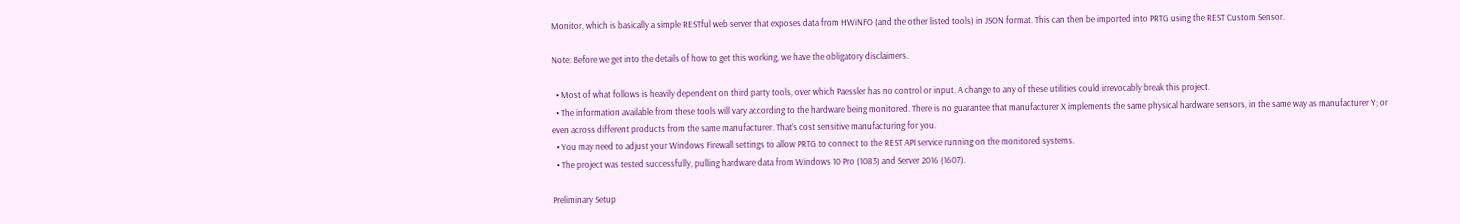Monitor, which is basically a simple RESTful web server that exposes data from HWiNFO (and the other listed tools) in JSON format. This can then be imported into PRTG using the REST Custom Sensor.

Note: Before we get into the details of how to get this working, we have the obligatory disclaimers.

  • Most of what follows is heavily dependent on third party tools, over which Paessler has no control or input. A change to any of these utilities could irrevocably break this project.
  • The information available from these tools will vary according to the hardware being monitored. There is no guarantee that manufacturer X implements the same physical hardware sensors, in the same way as manufacturer Y; or even across different products from the same manufacturer. That’s cost sensitive manufacturing for you.
  • You may need to adjust your Windows Firewall settings to allow PRTG to connect to the REST API service running on the monitored systems.
  • The project was tested successfully, pulling hardware data from Windows 10 Pro (1083) and Server 2016 (1607).

Preliminary Setup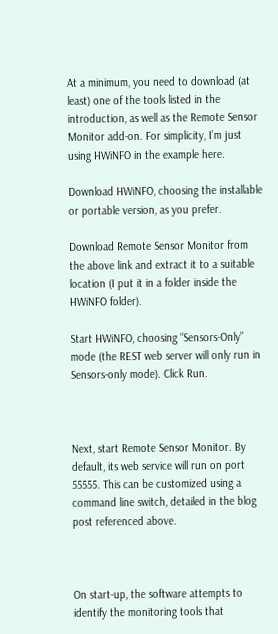At a minimum, you need to download (at least) one of the tools listed in the introduction, as well as the Remote Sensor Monitor add-on. For simplicity, I’m just using HWiNFO in the example here.

Download HWiNFO, choosing the installable or portable version, as you prefer.

Download Remote Sensor Monitor from the above link and extract it to a suitable location (I put it in a folder inside the HWiNFO folder).

Start HWiNFO, choosing “Sensors-Only” mode (the REST web server will only run in Sensors-only mode). Click Run.



Next, start Remote Sensor Monitor. By default, its web service will run on port 55555. This can be customized using a command line switch, detailed in the blog post referenced above.



On start-up, the software attempts to identify the monitoring tools that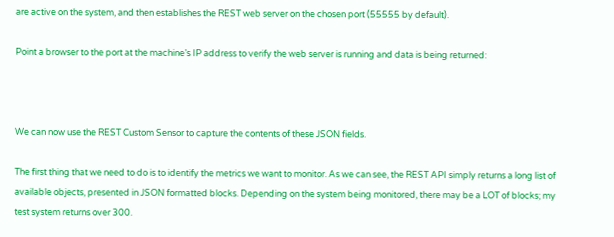are active on the system, and then establishes the REST web server on the chosen port (55555 by default).

Point a browser to the port at the machine’s IP address to verify the web server is running and data is being returned:



We can now use the REST Custom Sensor to capture the contents of these JSON fields.

The first thing that we need to do is to identify the metrics we want to monitor. As we can see, the REST API simply returns a long list of available objects, presented in JSON formatted blocks. Depending on the system being monitored, there may be a LOT of blocks; my test system returns over 300.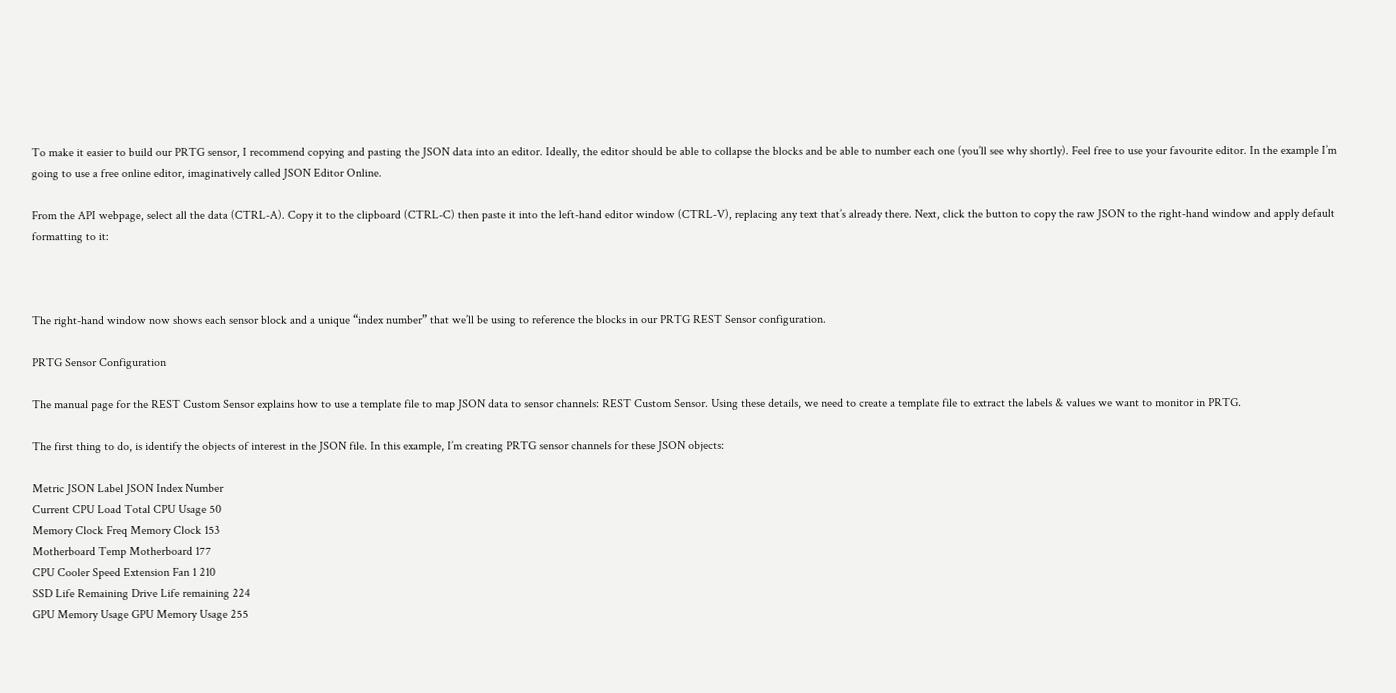To make it easier to build our PRTG sensor, I recommend copying and pasting the JSON data into an editor. Ideally, the editor should be able to collapse the blocks and be able to number each one (you’ll see why shortly). Feel free to use your favourite editor. In the example I’m going to use a free online editor, imaginatively called JSON Editor Online.

From the API webpage, select all the data (CTRL-A). Copy it to the clipboard (CTRL-C) then paste it into the left-hand editor window (CTRL-V), replacing any text that’s already there. Next, click the button to copy the raw JSON to the right-hand window and apply default formatting to it:



The right-hand window now shows each sensor block and a unique “index number” that we’ll be using to reference the blocks in our PRTG REST Sensor configuration.

PRTG Sensor Configuration

The manual page for the REST Custom Sensor explains how to use a template file to map JSON data to sensor channels: REST Custom Sensor. Using these details, we need to create a template file to extract the labels & values we want to monitor in PRTG.

The first thing to do, is identify the objects of interest in the JSON file. In this example, I’m creating PRTG sensor channels for these JSON objects:

Metric JSON Label JSON Index Number
Current CPU Load Total CPU Usage 50
Memory Clock Freq Memory Clock 153
Motherboard Temp Motherboard 177
CPU Cooler Speed Extension Fan 1 210
SSD Life Remaining Drive Life remaining 224
GPU Memory Usage GPU Memory Usage 255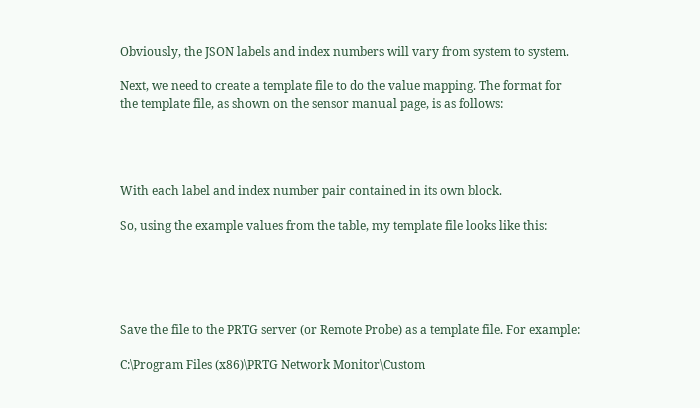Obviously, the JSON labels and index numbers will vary from system to system.

Next, we need to create a template file to do the value mapping. The format for the template file, as shown on the sensor manual page, is as follows:




With each label and index number pair contained in its own block.

So, using the example values from the table, my template file looks like this:





Save the file to the PRTG server (or Remote Probe) as a template file. For example:

C:\Program Files (x86)\PRTG Network Monitor\Custom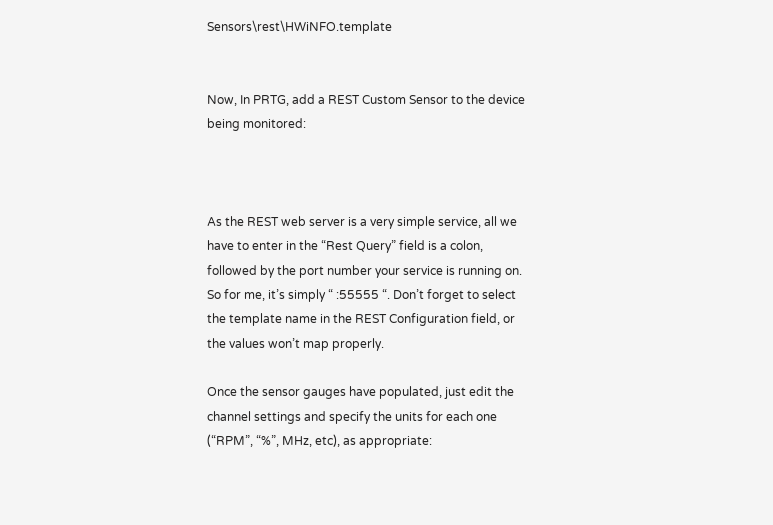Sensors\rest\HWiNFO.template


Now, In PRTG, add a REST Custom Sensor to the device being monitored:



As the REST web server is a very simple service, all we have to enter in the “Rest Query” field is a colon, followed by the port number your service is running on. So for me, it’s simply “ :55555 “. Don’t forget to select the template name in the REST Configuration field, or the values won’t map properly.

Once the sensor gauges have populated, just edit the channel settings and specify the units for each one (“RPM”, “%”, MHz, etc), as appropriate: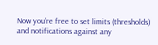Now you’re free to set limits (thresholds) and notifications against any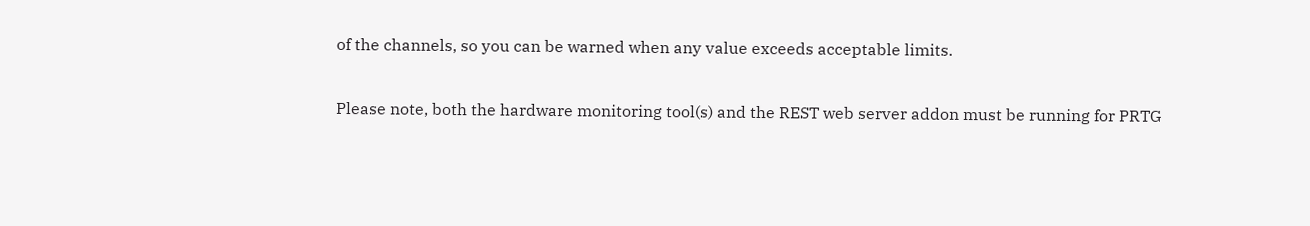of the channels, so you can be warned when any value exceeds acceptable limits.

Please note, both the hardware monitoring tool(s) and the REST web server addon must be running for PRTG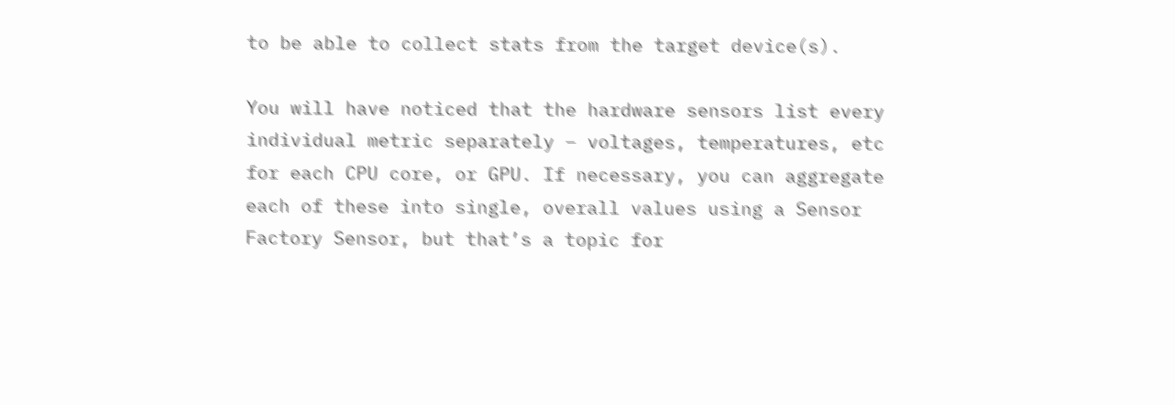to be able to collect stats from the target device(s).

You will have noticed that the hardware sensors list every individual metric separately – voltages, temperatures, etc for each CPU core, or GPU. If necessary, you can aggregate each of these into single, overall values using a Sensor Factory Sensor, but that’s a topic for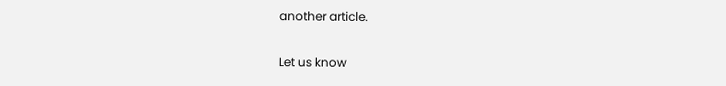another article.


Let us know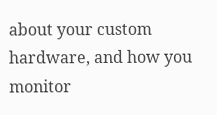about your custom hardware, and how you monitor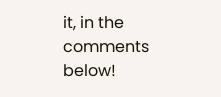it, in the comments below!